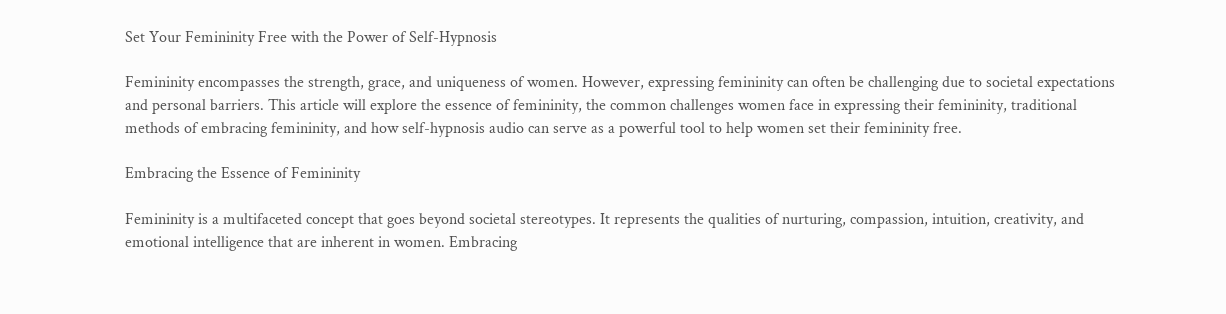Set Your Femininity Free with the Power of Self-Hypnosis

Femininity encompasses the strength, grace, and uniqueness of women. However, expressing femininity can often be challenging due to societal expectations and personal barriers. This article will explore the essence of femininity, the common challenges women face in expressing their femininity, traditional methods of embracing femininity, and how self-hypnosis audio can serve as a powerful tool to help women set their femininity free.

Embracing the Essence of Femininity

Femininity is a multifaceted concept that goes beyond societal stereotypes. It represents the qualities of nurturing, compassion, intuition, creativity, and emotional intelligence that are inherent in women. Embracing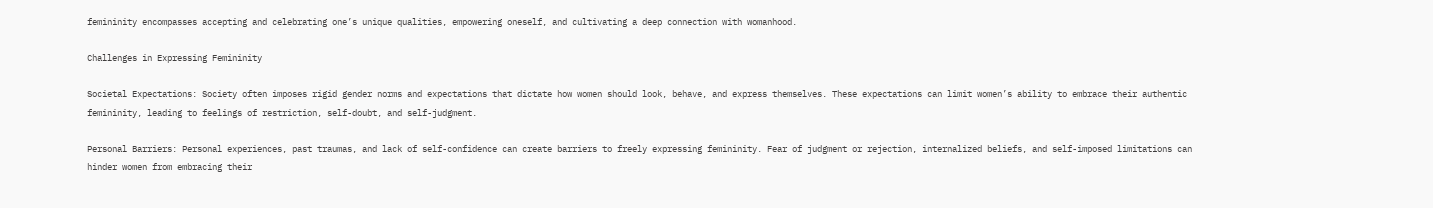femininity encompasses accepting and celebrating one’s unique qualities, empowering oneself, and cultivating a deep connection with womanhood.

Challenges in Expressing Femininity

Societal Expectations: Society often imposes rigid gender norms and expectations that dictate how women should look, behave, and express themselves. These expectations can limit women’s ability to embrace their authentic femininity, leading to feelings of restriction, self-doubt, and self-judgment.

Personal Barriers: Personal experiences, past traumas, and lack of self-confidence can create barriers to freely expressing femininity. Fear of judgment or rejection, internalized beliefs, and self-imposed limitations can hinder women from embracing their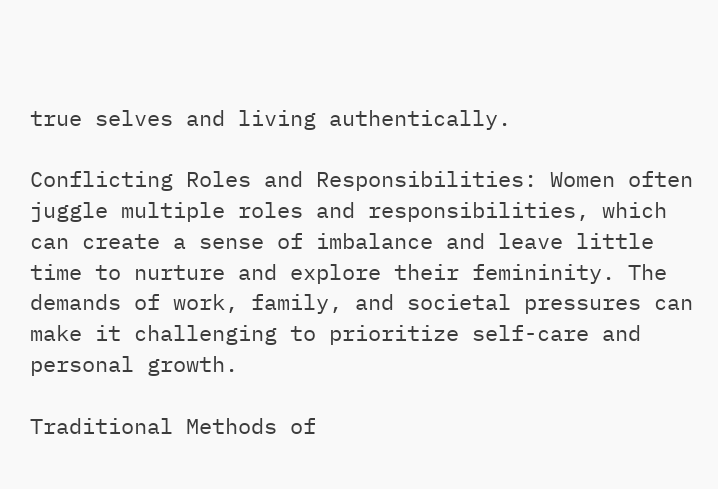true selves and living authentically.

Conflicting Roles and Responsibilities: Women often juggle multiple roles and responsibilities, which can create a sense of imbalance and leave little time to nurture and explore their femininity. The demands of work, family, and societal pressures can make it challenging to prioritize self-care and personal growth.

Traditional Methods of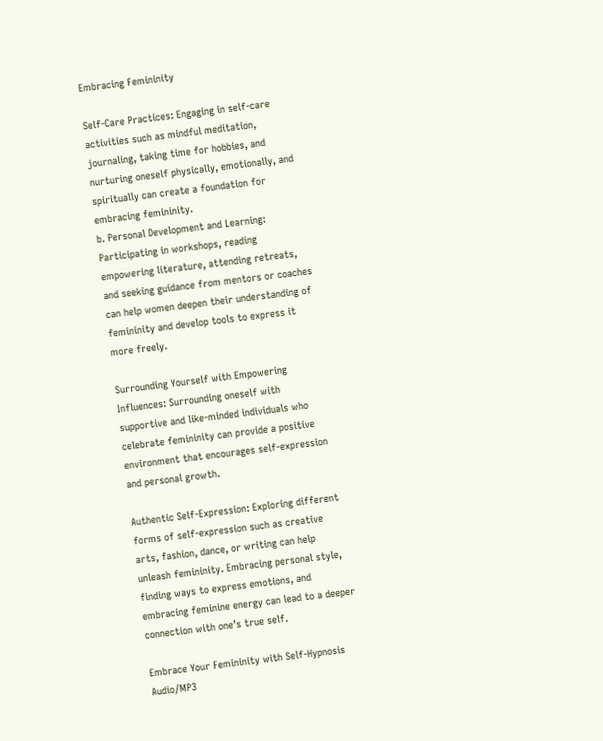Embracing Femininity

Self-Care Practices: Engaging in self-care activities such as mindful meditation, journaling, taking time for hobbies, and nurturing oneself physically, emotionally, and spiritually can create a foundation for embracing femininity.
b. Personal Development and Learning: Participating in workshops, reading empowering literature, attending retreats, and seeking guidance from mentors or coaches can help women deepen their understanding of femininity and develop tools to express it more freely.

Surrounding Yourself with Empowering Influences: Surrounding oneself with supportive and like-minded individuals who celebrate femininity can provide a positive environment that encourages self-expression and personal growth.

Authentic Self-Expression: Exploring different forms of self-expression such as creative arts, fashion, dance, or writing can help unleash femininity. Embracing personal style, finding ways to express emotions, and embracing feminine energy can lead to a deeper connection with one’s true self.

Embrace Your Femininity with Self-Hypnosis Audio/MP3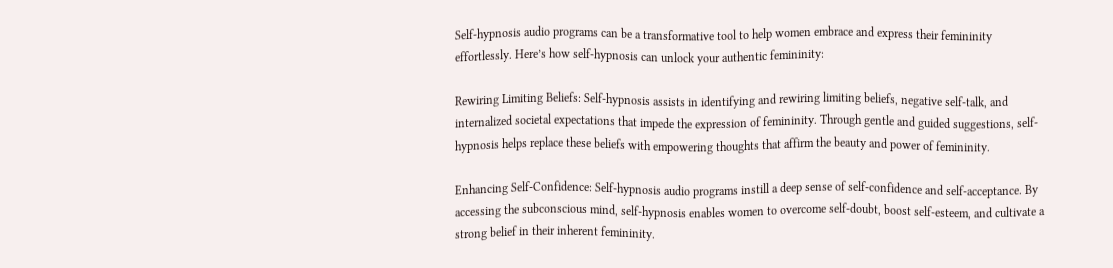Self-hypnosis audio programs can be a transformative tool to help women embrace and express their femininity effortlessly. Here’s how self-hypnosis can unlock your authentic femininity:

Rewiring Limiting Beliefs: Self-hypnosis assists in identifying and rewiring limiting beliefs, negative self-talk, and internalized societal expectations that impede the expression of femininity. Through gentle and guided suggestions, self-hypnosis helps replace these beliefs with empowering thoughts that affirm the beauty and power of femininity.

Enhancing Self-Confidence: Self-hypnosis audio programs instill a deep sense of self-confidence and self-acceptance. By accessing the subconscious mind, self-hypnosis enables women to overcome self-doubt, boost self-esteem, and cultivate a strong belief in their inherent femininity.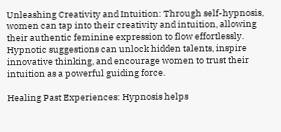Unleashing Creativity and Intuition: Through self-hypnosis, women can tap into their creativity and intuition, allowing their authentic feminine expression to flow effortlessly. Hypnotic suggestions can unlock hidden talents, inspire innovative thinking, and encourage women to trust their intuition as a powerful guiding force.

Healing Past Experiences: Hypnosis helps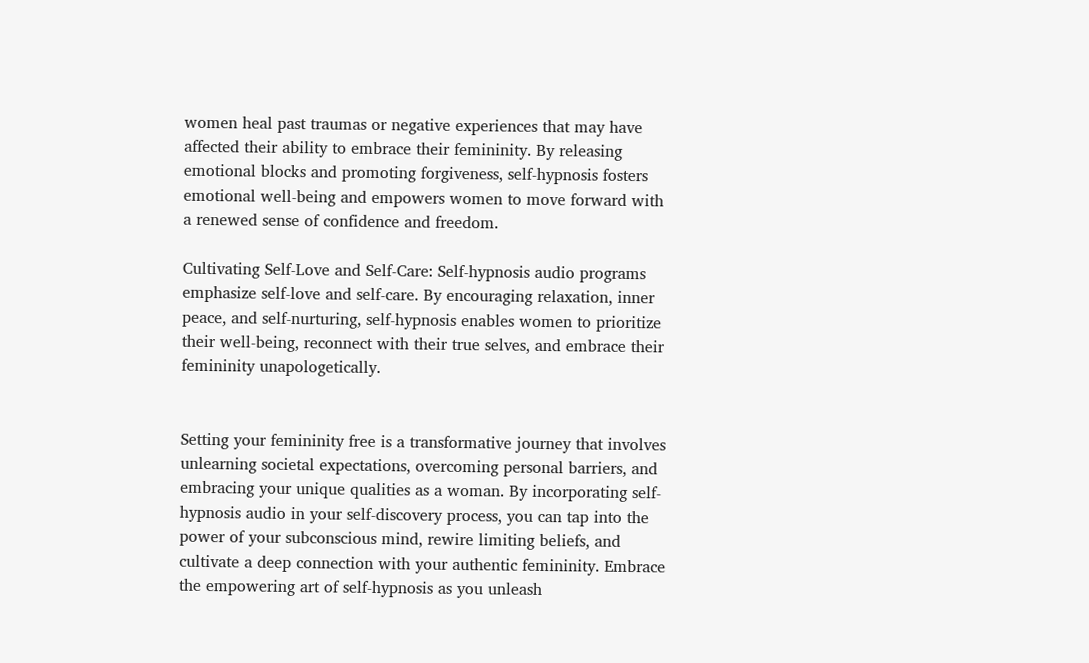women heal past traumas or negative experiences that may have affected their ability to embrace their femininity. By releasing emotional blocks and promoting forgiveness, self-hypnosis fosters emotional well-being and empowers women to move forward with a renewed sense of confidence and freedom.

Cultivating Self-Love and Self-Care: Self-hypnosis audio programs emphasize self-love and self-care. By encouraging relaxation, inner peace, and self-nurturing, self-hypnosis enables women to prioritize their well-being, reconnect with their true selves, and embrace their femininity unapologetically.


Setting your femininity free is a transformative journey that involves unlearning societal expectations, overcoming personal barriers, and embracing your unique qualities as a woman. By incorporating self-hypnosis audio in your self-discovery process, you can tap into the power of your subconscious mind, rewire limiting beliefs, and cultivate a deep connection with your authentic femininity. Embrace the empowering art of self-hypnosis as you unleash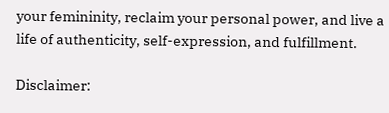your femininity, reclaim your personal power, and live a life of authenticity, self-expression, and fulfillment.

Disclaimer: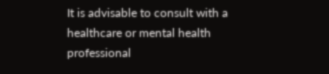It is advisable to consult with a healthcare or mental health professional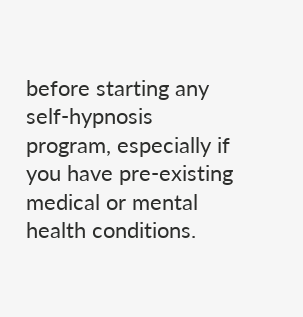before starting any self-hypnosis program, especially if you have pre-existing medical or mental health conditions.